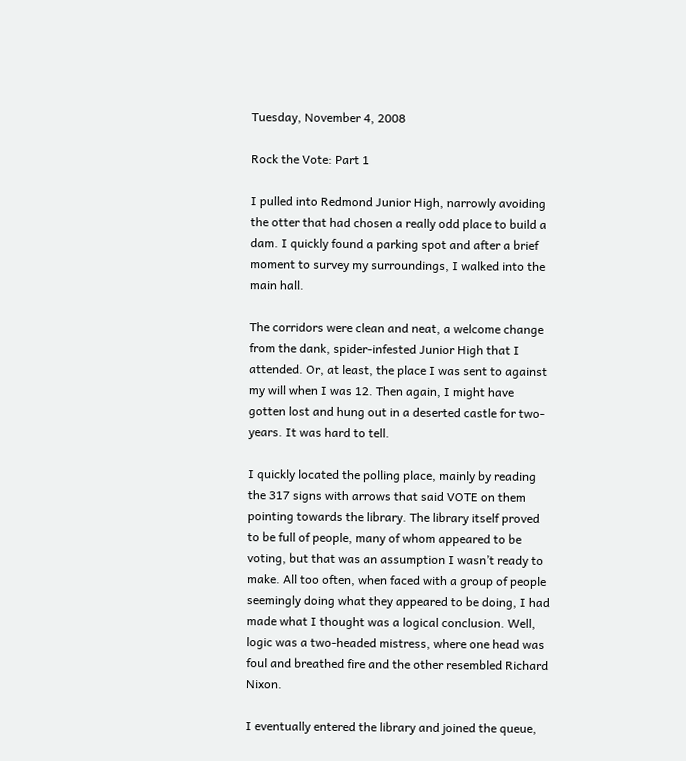Tuesday, November 4, 2008

Rock the Vote: Part 1

I pulled into Redmond Junior High, narrowly avoiding the otter that had chosen a really odd place to build a dam. I quickly found a parking spot and after a brief moment to survey my surroundings, I walked into the main hall.

The corridors were clean and neat, a welcome change from the dank, spider-infested Junior High that I attended. Or, at least, the place I was sent to against my will when I was 12. Then again, I might have gotten lost and hung out in a deserted castle for two-years. It was hard to tell.

I quickly located the polling place, mainly by reading the 317 signs with arrows that said VOTE on them pointing towards the library. The library itself proved to be full of people, many of whom appeared to be voting, but that was an assumption I wasn’t ready to make. All too often, when faced with a group of people seemingly doing what they appeared to be doing, I had made what I thought was a logical conclusion. Well, logic was a two-headed mistress, where one head was foul and breathed fire and the other resembled Richard Nixon.

I eventually entered the library and joined the queue,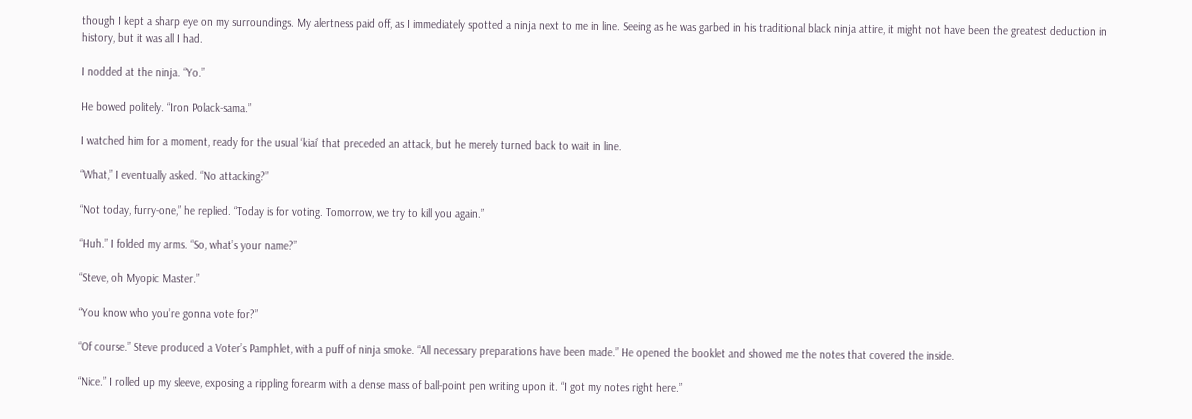though I kept a sharp eye on my surroundings. My alertness paid off, as I immediately spotted a ninja next to me in line. Seeing as he was garbed in his traditional black ninja attire, it might not have been the greatest deduction in history, but it was all I had.

I nodded at the ninja. “Yo.”

He bowed politely. “Iron Polack-sama.”

I watched him for a moment, ready for the usual ‘kiai’ that preceded an attack, but he merely turned back to wait in line.

“What,” I eventually asked. “No attacking?”

“Not today, furry-one,” he replied. “Today is for voting. Tomorrow, we try to kill you again.”

“Huh.” I folded my arms. “So, what’s your name?”

“Steve, oh Myopic Master.”

“You know who you’re gonna vote for?”

“Of course.” Steve produced a Voter’s Pamphlet, with a puff of ninja smoke. “All necessary preparations have been made.” He opened the booklet and showed me the notes that covered the inside.

“Nice.” I rolled up my sleeve, exposing a rippling forearm with a dense mass of ball-point pen writing upon it. “I got my notes right here.”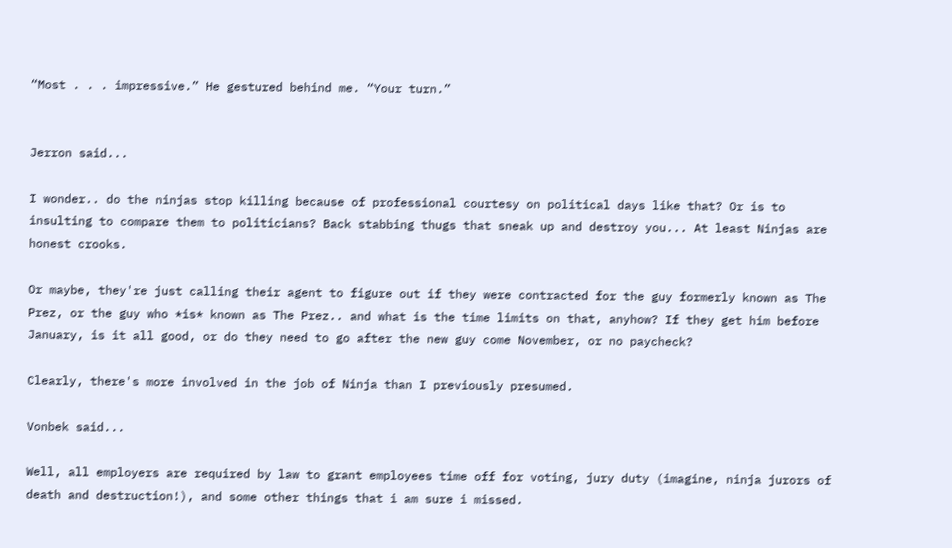“Most . . . impressive.” He gestured behind me. “Your turn.”


Jerron said...

I wonder.. do the ninjas stop killing because of professional courtesy on political days like that? Or is to insulting to compare them to politicians? Back stabbing thugs that sneak up and destroy you... At least Ninjas are honest crooks.

Or maybe, they're just calling their agent to figure out if they were contracted for the guy formerly known as The Prez, or the guy who *is* known as The Prez.. and what is the time limits on that, anyhow? If they get him before January, is it all good, or do they need to go after the new guy come November, or no paycheck?

Clearly, there's more involved in the job of Ninja than I previously presumed.

Vonbek said...

Well, all employers are required by law to grant employees time off for voting, jury duty (imagine, ninja jurors of death and destruction!), and some other things that i am sure i missed.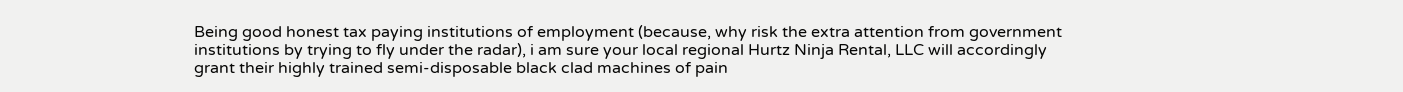Being good honest tax paying institutions of employment (because, why risk the extra attention from government institutions by trying to fly under the radar), i am sure your local regional Hurtz Ninja Rental, LLC will accordingly grant their highly trained semi-disposable black clad machines of pain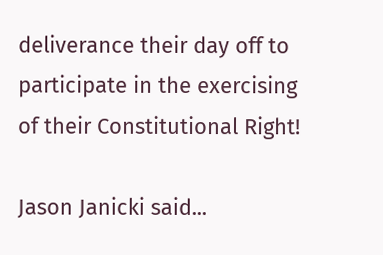deliverance their day off to participate in the exercising of their Constitutional Right!

Jason Janicki said...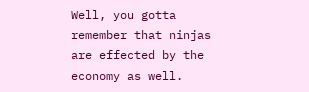Well, you gotta remember that ninjas are effected by the economy as well.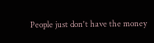People just don't have the money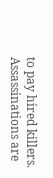to pay hired killers. Assassinations are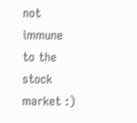not immune to the stock market :)